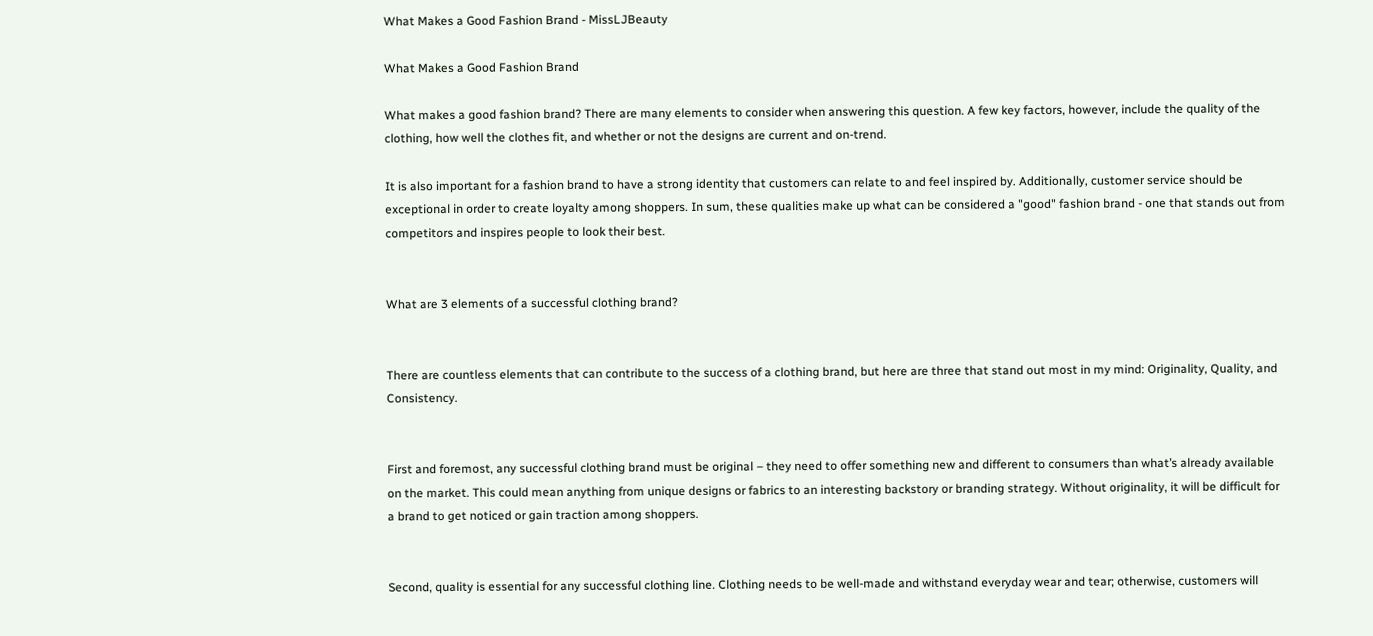What Makes a Good Fashion Brand - MissLJBeauty

What Makes a Good Fashion Brand

What makes a good fashion brand? There are many elements to consider when answering this question. A few key factors, however, include the quality of the clothing, how well the clothes fit, and whether or not the designs are current and on-trend.

It is also important for a fashion brand to have a strong identity that customers can relate to and feel inspired by. Additionally, customer service should be exceptional in order to create loyalty among shoppers. In sum, these qualities make up what can be considered a "good" fashion brand - one that stands out from competitors and inspires people to look their best.


What are 3 elements of a successful clothing brand?


There are countless elements that can contribute to the success of a clothing brand, but here are three that stand out most in my mind: Originality, Quality, and Consistency.


First and foremost, any successful clothing brand must be original – they need to offer something new and different to consumers than what’s already available on the market. This could mean anything from unique designs or fabrics to an interesting backstory or branding strategy. Without originality, it will be difficult for a brand to get noticed or gain traction among shoppers.


Second, quality is essential for any successful clothing line. Clothing needs to be well-made and withstand everyday wear and tear; otherwise, customers will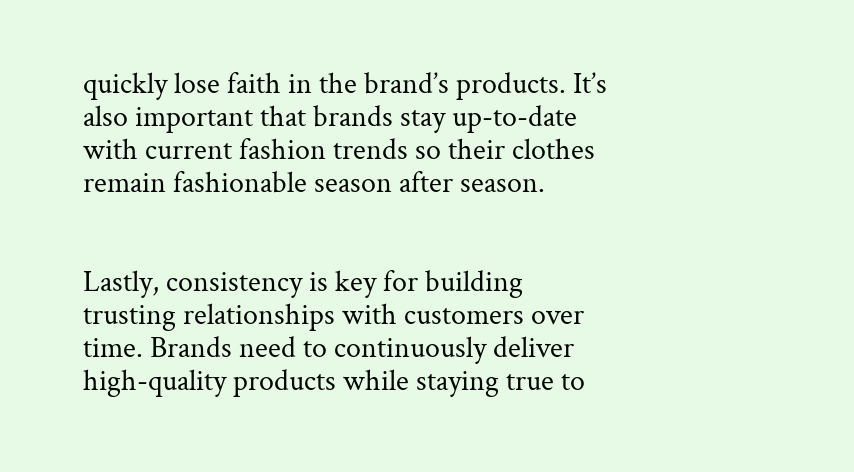quickly lose faith in the brand’s products. It’s also important that brands stay up-to-date with current fashion trends so their clothes remain fashionable season after season.


Lastly, consistency is key for building trusting relationships with customers over time. Brands need to continuously deliver high-quality products while staying true to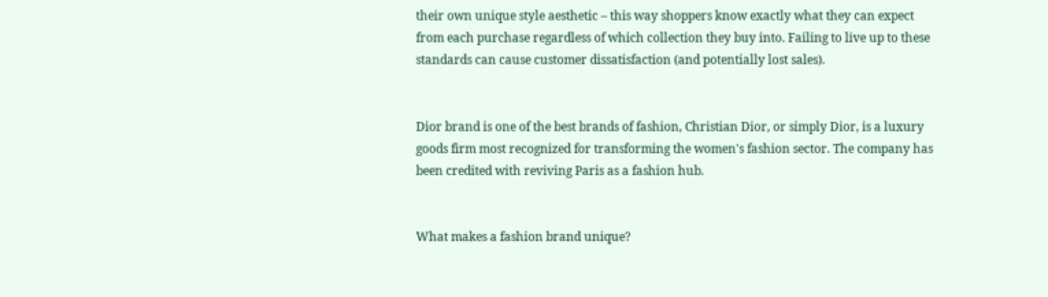their own unique style aesthetic – this way shoppers know exactly what they can expect from each purchase regardless of which collection they buy into. Failing to live up to these standards can cause customer dissatisfaction (and potentially lost sales).


Dior brand is one of the best brands of fashion, Christian Dior, or simply Dior, is a luxury goods firm most recognized for transforming the women's fashion sector. The company has been credited with reviving Paris as a fashion hub.


What makes a fashion brand unique?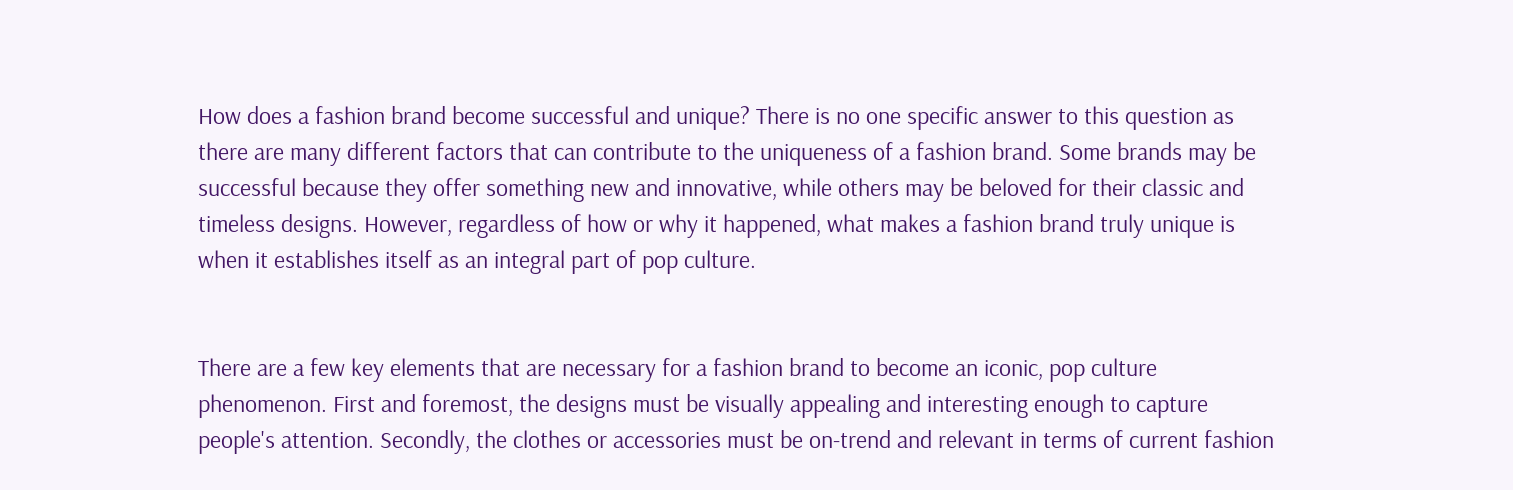How does a fashion brand become successful and unique? There is no one specific answer to this question as there are many different factors that can contribute to the uniqueness of a fashion brand. Some brands may be successful because they offer something new and innovative, while others may be beloved for their classic and timeless designs. However, regardless of how or why it happened, what makes a fashion brand truly unique is when it establishes itself as an integral part of pop culture.


There are a few key elements that are necessary for a fashion brand to become an iconic, pop culture phenomenon. First and foremost, the designs must be visually appealing and interesting enough to capture people's attention. Secondly, the clothes or accessories must be on-trend and relevant in terms of current fashion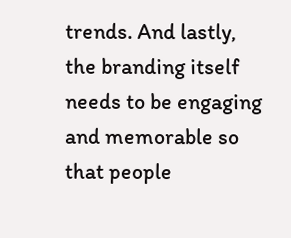trends. And lastly, the branding itself needs to be engaging and memorable so that people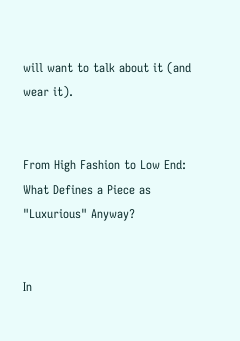will want to talk about it (and wear it).


From High Fashion to Low End: What Defines a Piece as "Luxurious" Anyway?


In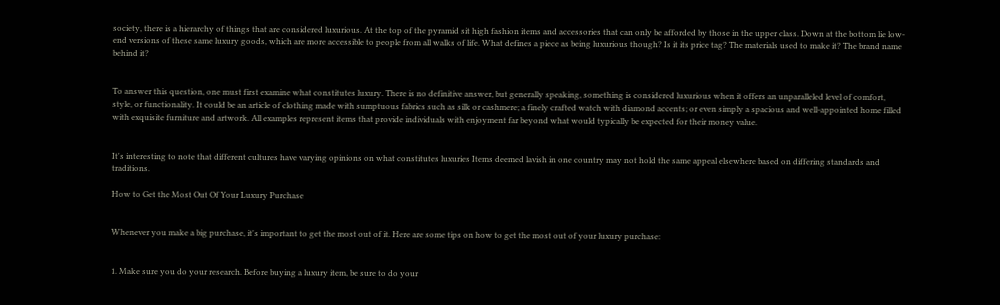society, there is a hierarchy of things that are considered luxurious. At the top of the pyramid sit high fashion items and accessories that can only be afforded by those in the upper class. Down at the bottom lie low-end versions of these same luxury goods, which are more accessible to people from all walks of life. What defines a piece as being luxurious though? Is it its price tag? The materials used to make it? The brand name behind it?


To answer this question, one must first examine what constitutes luxury. There is no definitive answer, but generally speaking, something is considered luxurious when it offers an unparalleled level of comfort, style, or functionality. It could be an article of clothing made with sumptuous fabrics such as silk or cashmere; a finely crafted watch with diamond accents; or even simply a spacious and well-appointed home filled with exquisite furniture and artwork. All examples represent items that provide individuals with enjoyment far beyond what would typically be expected for their money value.


It's interesting to note that different cultures have varying opinions on what constitutes luxuries Items deemed lavish in one country may not hold the same appeal elsewhere based on differing standards and traditions.

How to Get the Most Out Of Your Luxury Purchase


Whenever you make a big purchase, it's important to get the most out of it. Here are some tips on how to get the most out of your luxury purchase:


1. Make sure you do your research. Before buying a luxury item, be sure to do your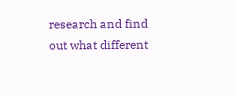research and find out what different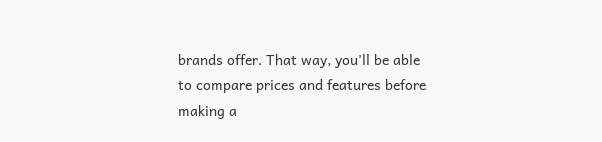brands offer. That way, you'll be able to compare prices and features before making a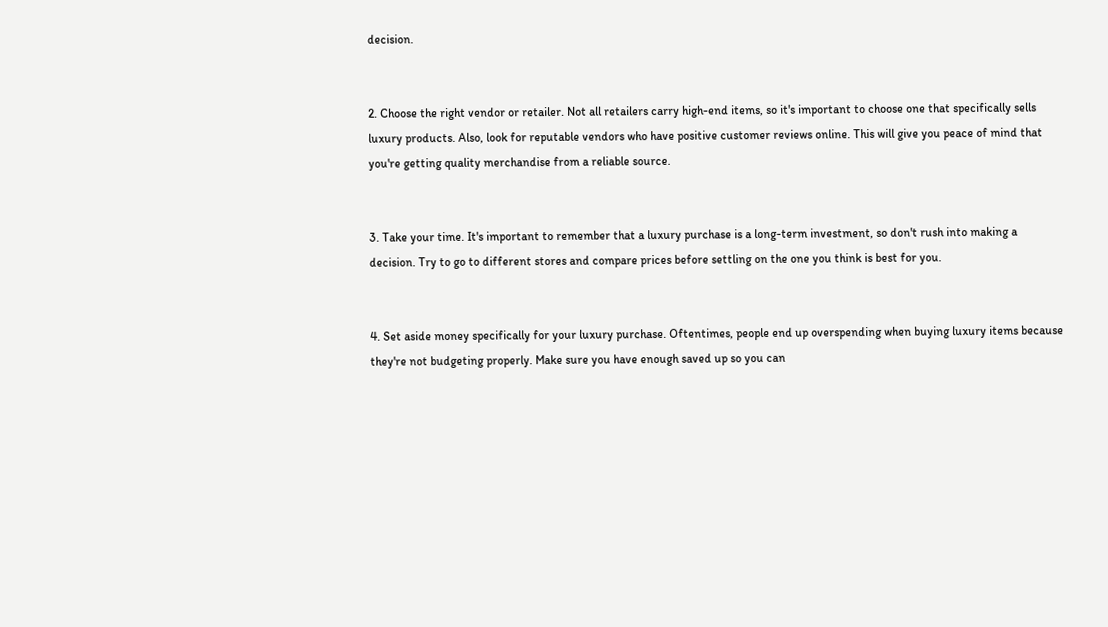decision.


2. Choose the right vendor or retailer. Not all retailers carry high-end items, so it's important to choose one that specifically sells luxury products. Also, look for reputable vendors who have positive customer reviews online. This will give you peace of mind that you're getting quality merchandise from a reliable source.


3. Take your time. It's important to remember that a luxury purchase is a long-term investment, so don't rush into making a decision. Try to go to different stores and compare prices before settling on the one you think is best for you.


4. Set aside money specifically for your luxury purchase. Oftentimes, people end up overspending when buying luxury items because they're not budgeting properly. Make sure you have enough saved up so you can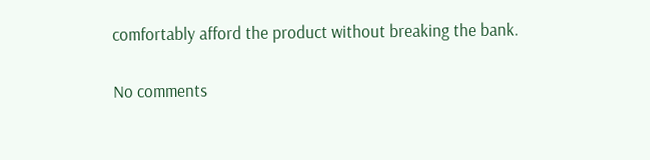comfortably afford the product without breaking the bank.

No comments